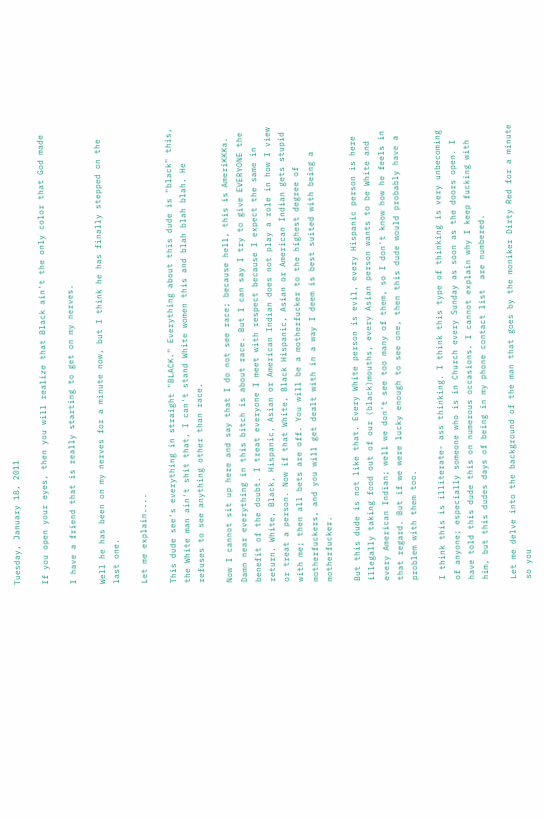Tuesday, January 18, 2011

If you open your eyes, then you will realize that Black ain't the only color that God made

I have a friend that is really starting to get on my nerves.

Well he has been on my nerves for a minute now, but I think he has finally stepped on the last one.

Let me explain....

This dude see's everything in straight "BLACK." Everything about this dude is "black" this, the White man ain't shit that, I can't stand White women this and blah blah blah. He refuses to see anything other than race.

Now I cannot sit up here and say that I do not see race; because hell, this is AmeriKKKa. Damn near everything in this bitch is about race. But I can say I try to give EVERYONE the benefit of the doubt. I treat everyone I meet with respect because I expect the same in return. White, Black, Hispanic, Asian or American Indian does not play a role in how I view or treat a person. Now if that White, Black Hispanic, Asian or American Indian gets stupid with me; then all bets are off. You will be a motherfucker to the highest degree of motherfuckers, and you will get dealt with in a way I deem is best suited with being a motherfucker.

But this dude is not like that. Every White person is evil, every Hispanic person is here illegally taking food out of our (black)mouths, every Asian person wants to be White and every American Indian; well we don't see too many of them, so I don't know how he feels in that regard. But if we were lucky enough to see one, then this dude would probably have a problem with them too.

I think this is illiterate- ass thinking. I think this type of thinking is very unbecoming of anyone; especially someone who is in Church every Sunday as soon as the doors open. I have told this dude this on numerous occasions. I cannot explain why I keep fucking with him, but this dudes days of being in my phone contact list  are numbered.

Let me delve into the background of the man that goes by the moniker Dirty Red for a minute so you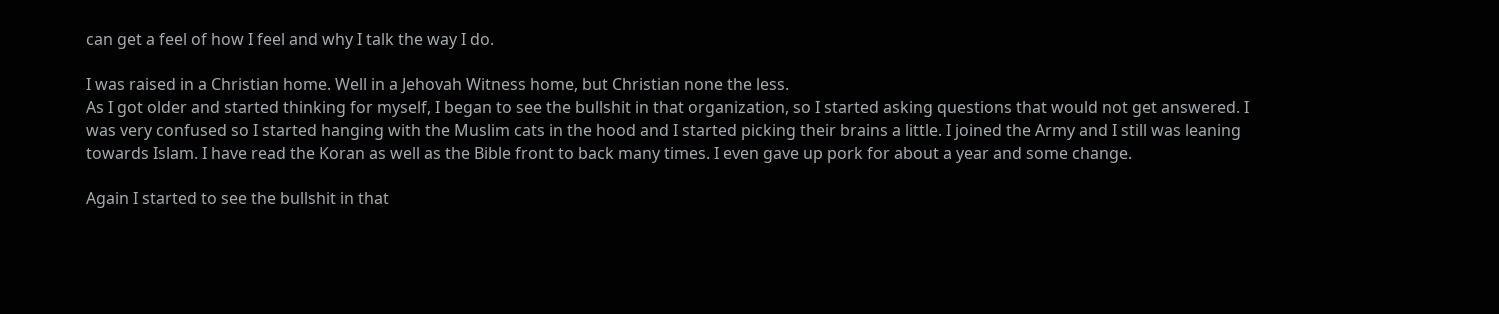can get a feel of how I feel and why I talk the way I do.

I was raised in a Christian home. Well in a Jehovah Witness home, but Christian none the less.
As I got older and started thinking for myself, I began to see the bullshit in that organization, so I started asking questions that would not get answered. I was very confused so I started hanging with the Muslim cats in the hood and I started picking their brains a little. I joined the Army and I still was leaning towards Islam. I have read the Koran as well as the Bible front to back many times. I even gave up pork for about a year and some change.

Again I started to see the bullshit in that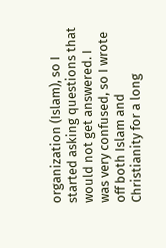organization (Islam), so I started asking questions that would not get answered. I was very confused, so I wrote off both Islam and Christianity for a long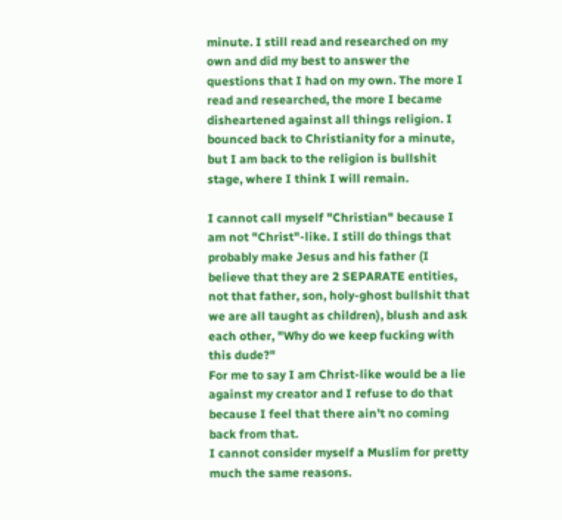minute. I still read and researched on my own and did my best to answer the questions that I had on my own. The more I read and researched, the more I became disheartened against all things religion. I bounced back to Christianity for a minute, but I am back to the religion is bullshit stage, where I think I will remain.

I cannot call myself "Christian" because I am not "Christ"-like. I still do things that probably make Jesus and his father (I believe that they are 2 SEPARATE entities, not that father, son, holy-ghost bullshit that we are all taught as children), blush and ask each other, "Why do we keep fucking with this dude?"
For me to say I am Christ-like would be a lie against my creator and I refuse to do that because I feel that there ain't no coming back from that.
I cannot consider myself a Muslim for pretty much the same reasons.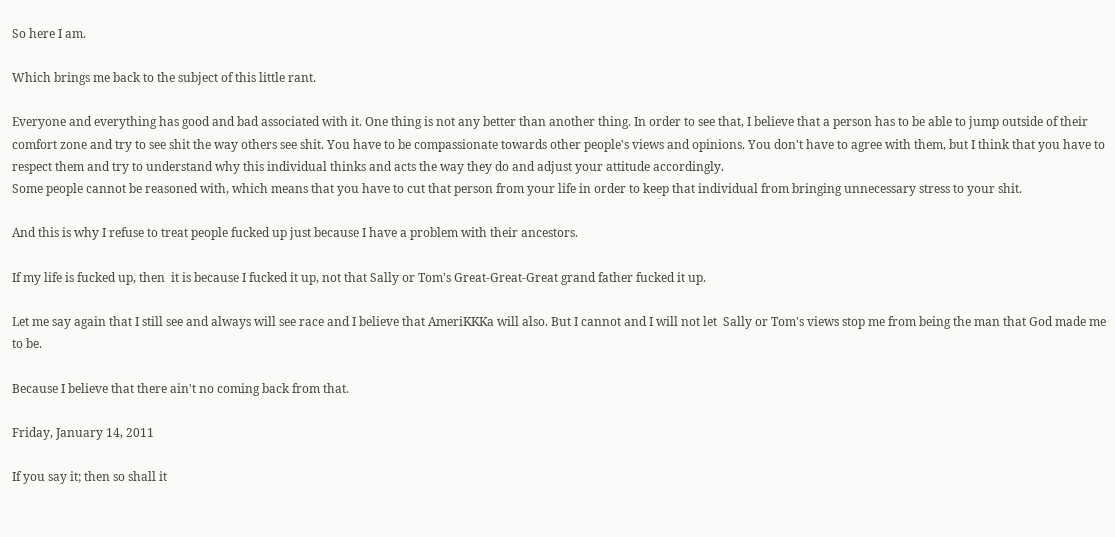So here I am.

Which brings me back to the subject of this little rant.

Everyone and everything has good and bad associated with it. One thing is not any better than another thing. In order to see that, I believe that a person has to be able to jump outside of their comfort zone and try to see shit the way others see shit. You have to be compassionate towards other people's views and opinions. You don't have to agree with them, but I think that you have to respect them and try to understand why this individual thinks and acts the way they do and adjust your attitude accordingly.
Some people cannot be reasoned with, which means that you have to cut that person from your life in order to keep that individual from bringing unnecessary stress to your shit.

And this is why I refuse to treat people fucked up just because I have a problem with their ancestors.

If my life is fucked up, then  it is because I fucked it up, not that Sally or Tom's Great-Great-Great grand father fucked it up.

Let me say again that I still see and always will see race and I believe that AmeriKKKa will also. But I cannot and I will not let  Sally or Tom's views stop me from being the man that God made me to be.

Because I believe that there ain't no coming back from that.

Friday, January 14, 2011

If you say it; then so shall it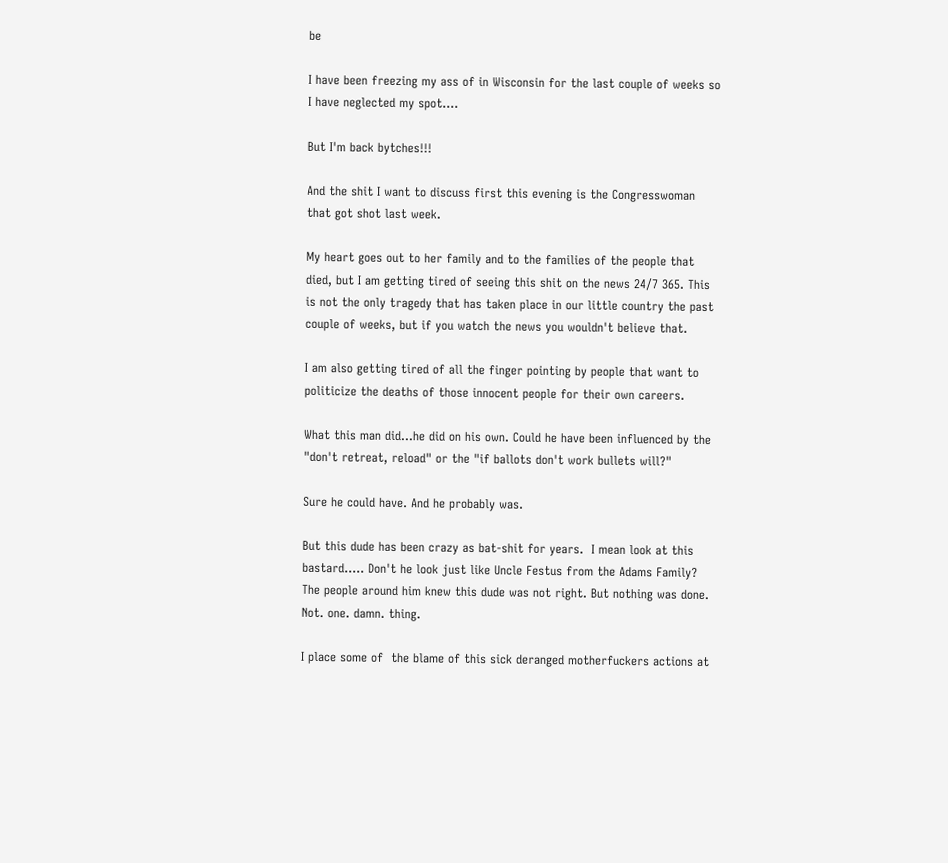be

I have been freezing my ass of in Wisconsin for the last couple of weeks so I have neglected my spot....

But I'm back bytches!!!

And the shit I want to discuss first this evening is the Congresswoman that got shot last week.

My heart goes out to her family and to the families of the people that died, but I am getting tired of seeing this shit on the news 24/7 365. This is not the only tragedy that has taken place in our little country the past couple of weeks, but if you watch the news you wouldn't believe that.

I am also getting tired of all the finger pointing by people that want to politicize the deaths of those innocent people for their own careers.

What this man did...he did on his own. Could he have been influenced by the "don't retreat, reload" or the "if ballots don't work bullets will?"

Sure he could have. And he probably was.

But this dude has been crazy as bat-shit for years.  I mean look at this bastard..... Don't he look just like Uncle Festus from the Adams Family? The people around him knew this dude was not right. But nothing was done. Not. one. damn. thing.

I place some of  the blame of this sick deranged motherfuckers actions at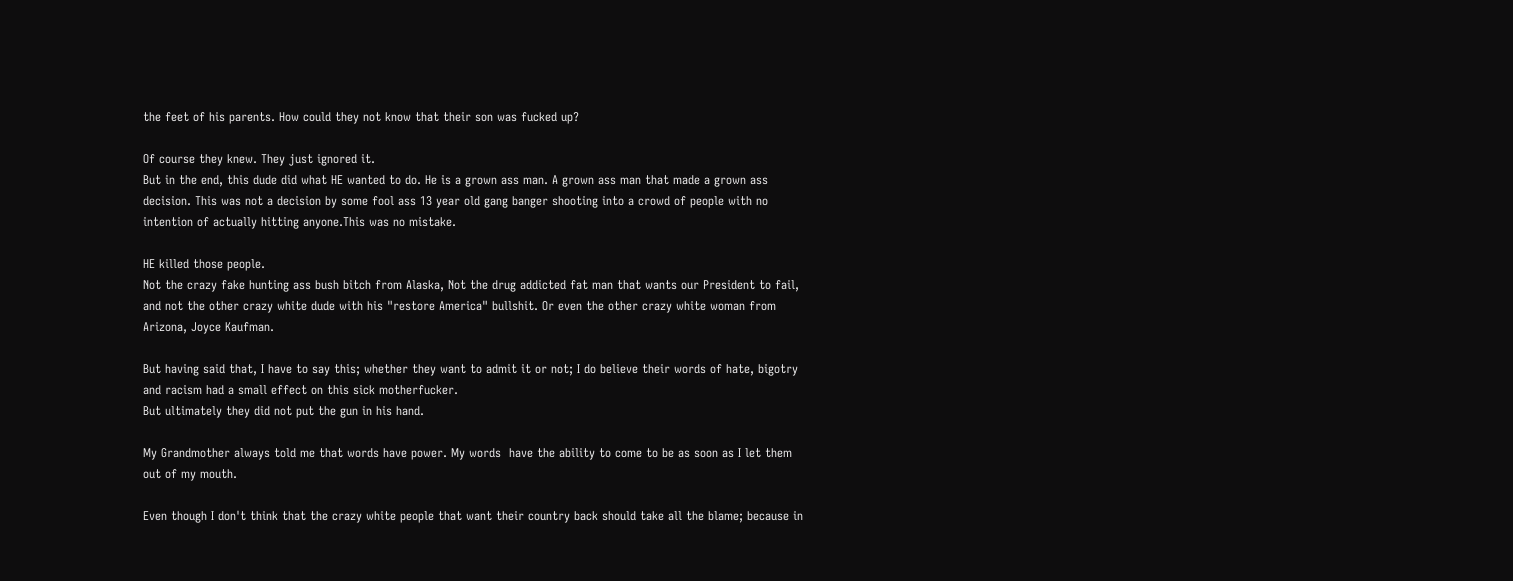the feet of his parents. How could they not know that their son was fucked up?

Of course they knew. They just ignored it.
But in the end, this dude did what HE wanted to do. He is a grown ass man. A grown ass man that made a grown ass decision. This was not a decision by some fool ass 13 year old gang banger shooting into a crowd of people with no intention of actually hitting anyone.This was no mistake.

HE killed those people.
Not the crazy fake hunting ass bush bitch from Alaska, Not the drug addicted fat man that wants our President to fail, and not the other crazy white dude with his "restore America" bullshit. Or even the other crazy white woman from Arizona, Joyce Kaufman.

But having said that, I have to say this; whether they want to admit it or not; I do believe their words of hate, bigotry and racism had a small effect on this sick motherfucker.
But ultimately they did not put the gun in his hand.

My Grandmother always told me that words have power. My words  have the ability to come to be as soon as I let them out of my mouth.

Even though I don't think that the crazy white people that want their country back should take all the blame; because in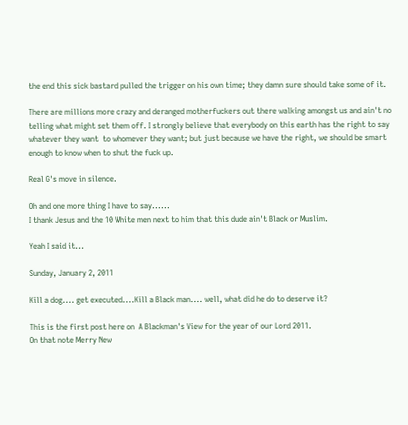the end this sick bastard pulled the trigger on his own time; they damn sure should take some of it.

There are millions more crazy and deranged motherfuckers out there walking amongst us and ain't no telling what might set them off. I strongly believe that everybody on this earth has the right to say whatever they want  to whomever they want; but just because we have the right, we should be smart enough to know when to shut the fuck up.

Real G's move in silence.

Oh and one more thing I have to say......
I thank Jesus and the 10 White men next to him that this dude ain't Black or Muslim.

Yeah I said it...

Sunday, January 2, 2011

Kill a dog.... get executed....Kill a Black man.... well, what did he do to deserve it?

This is the first post here on  A Blackman's View for the year of our Lord 2011.
On that note Merry New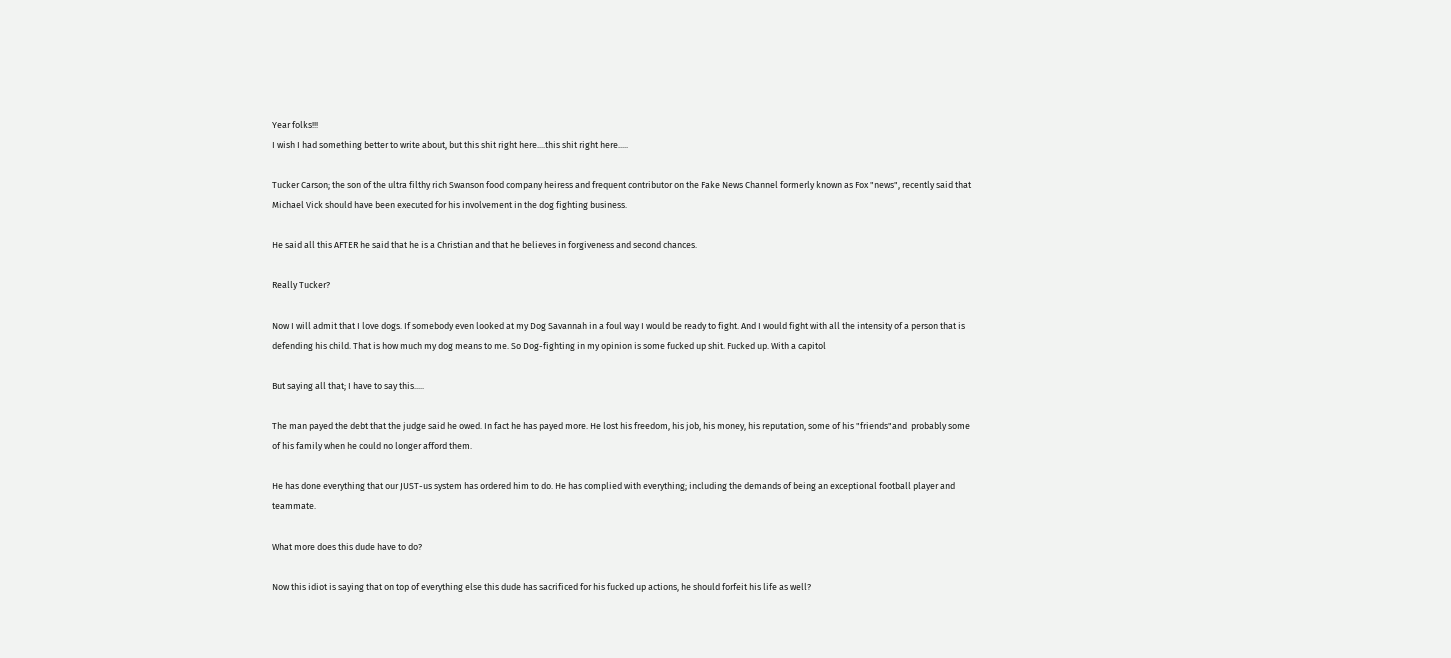Year folks!!!
I wish I had something better to write about, but this shit right here....this shit right here.....

Tucker Carson; the son of the ultra filthy rich Swanson food company heiress and frequent contributor on the Fake News Channel formerly known as Fox "news", recently said that Michael Vick should have been executed for his involvement in the dog fighting business.

He said all this AFTER he said that he is a Christian and that he believes in forgiveness and second chances.

Really Tucker?

Now I will admit that I love dogs. If somebody even looked at my Dog Savannah in a foul way I would be ready to fight. And I would fight with all the intensity of a person that is defending his child. That is how much my dog means to me. So Dog-fighting in my opinion is some fucked up shit. Fucked up. With a capitol

But saying all that; I have to say this.....

The man payed the debt that the judge said he owed. In fact he has payed more. He lost his freedom, his job, his money, his reputation, some of his "friends"and  probably some of his family when he could no longer afford them.

He has done everything that our JUST-us system has ordered him to do. He has complied with everything; including the demands of being an exceptional football player and teammate.

What more does this dude have to do?

Now this idiot is saying that on top of everything else this dude has sacrificed for his fucked up actions, he should forfeit his life as well?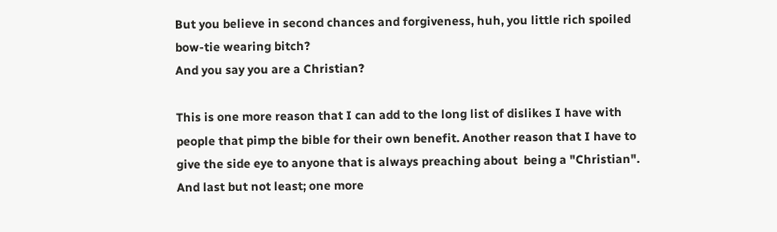But you believe in second chances and forgiveness, huh, you little rich spoiled bow-tie wearing bitch?
And you say you are a Christian?

This is one more reason that I can add to the long list of dislikes I have with people that pimp the bible for their own benefit. Another reason that I have to give the side eye to anyone that is always preaching about  being a "Christian". And last but not least; one more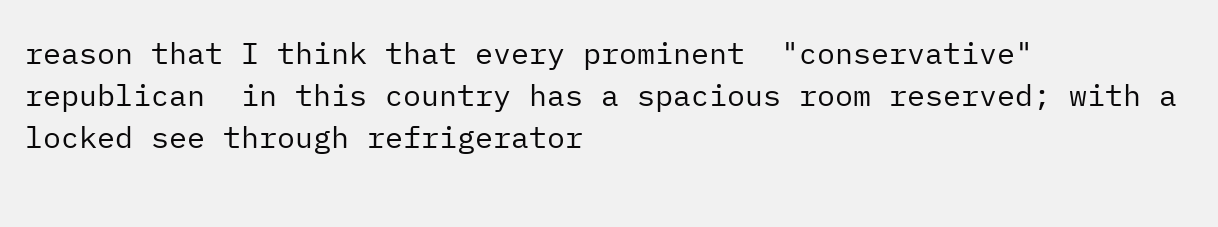reason that I think that every prominent  "conservative" republican  in this country has a spacious room reserved; with a locked see through refrigerator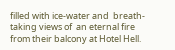filled with ice-water and  breath-taking views of  an eternal fire from their balcony at Hotel Hell.